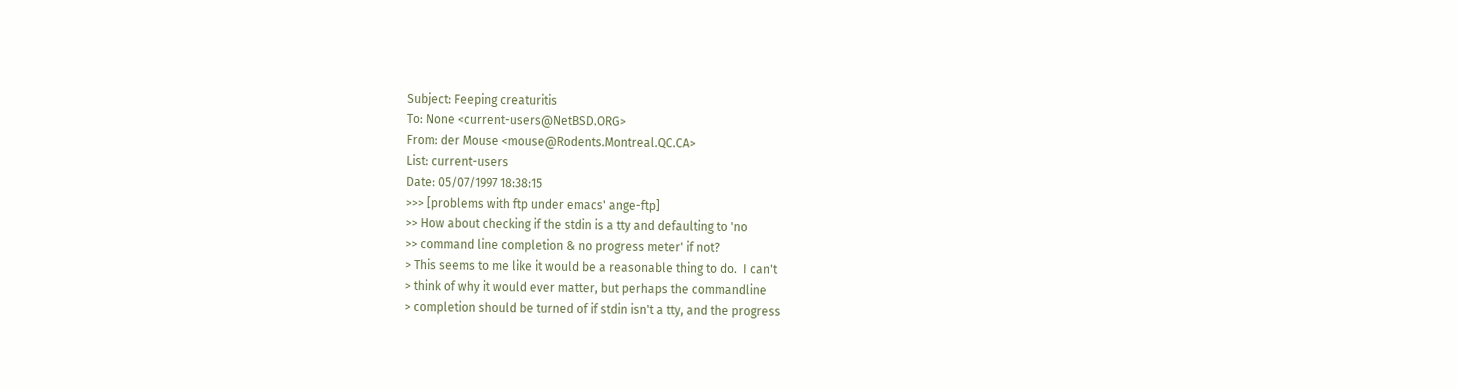Subject: Feeping creaturitis
To: None <current-users@NetBSD.ORG>
From: der Mouse <mouse@Rodents.Montreal.QC.CA>
List: current-users
Date: 05/07/1997 18:38:15
>>> [problems with ftp under emacs' ange-ftp]
>> How about checking if the stdin is a tty and defaulting to 'no
>> command line completion & no progress meter' if not?
> This seems to me like it would be a reasonable thing to do.  I can't
> think of why it would ever matter, but perhaps the commandline
> completion should be turned of if stdin isn't a tty, and the progress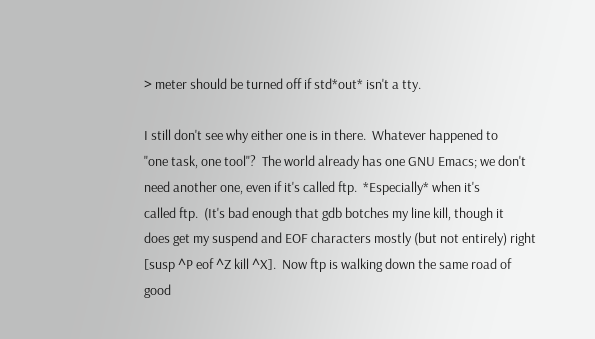> meter should be turned off if std*out* isn't a tty.

I still don't see why either one is in there.  Whatever happened to
"one task, one tool"?  The world already has one GNU Emacs; we don't
need another one, even if it's called ftp.  *Especially* when it's
called ftp.  (It's bad enough that gdb botches my line kill, though it
does get my suspend and EOF characters mostly (but not entirely) right
[susp ^P eof ^Z kill ^X].  Now ftp is walking down the same road of
good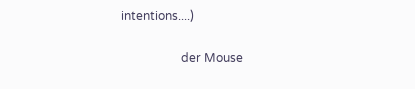intentions....)

                    der Mouse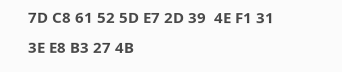7D C8 61 52 5D E7 2D 39  4E F1 31 3E E8 B3 27 4B